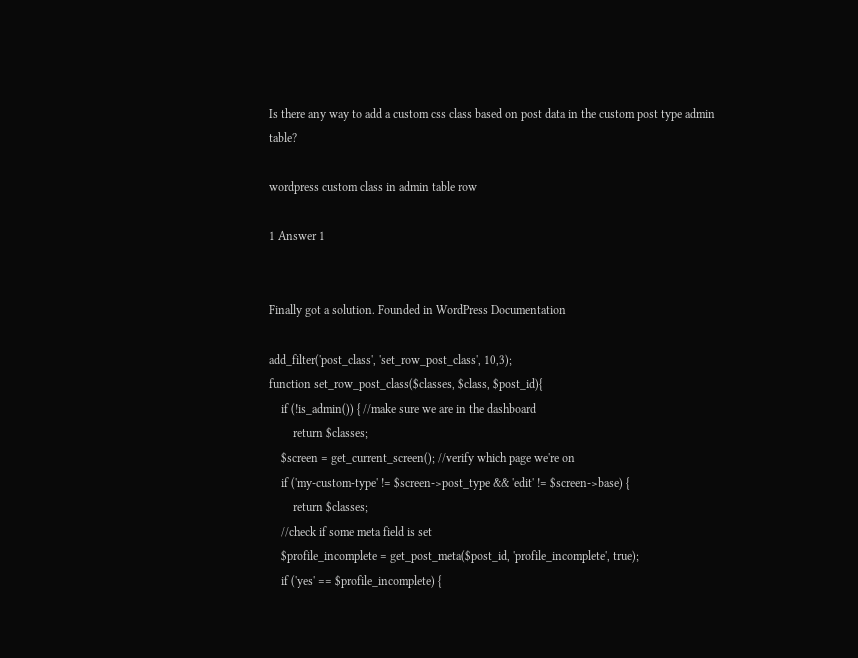Is there any way to add a custom css class based on post data in the custom post type admin table?

wordpress custom class in admin table row

1 Answer 1


Finally got a solution. Founded in WordPress Documentation

add_filter('post_class', 'set_row_post_class', 10,3);
function set_row_post_class($classes, $class, $post_id){
    if (!is_admin()) { //make sure we are in the dashboard
        return $classes;
    $screen = get_current_screen(); //verify which page we're on
    if ('my-custom-type' != $screen->post_type && 'edit' != $screen->base) {
        return $classes;
    //check if some meta field is set
    $profile_incomplete = get_post_meta($post_id, 'profile_incomplete', true);
    if ('yes' == $profile_incomplete) {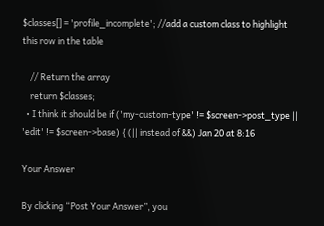$classes[] = 'profile_incomplete'; //add a custom class to highlight this row in the table

    // Return the array
    return $classes;
  • I think it should be if ('my-custom-type' != $screen->post_type || 'edit' != $screen->base) { (|| instead of &&) Jan 20 at 8:16

Your Answer

By clicking “Post Your Answer”, you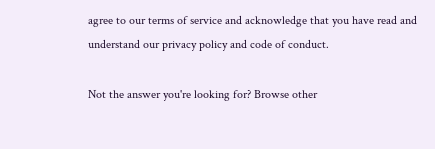agree to our terms of service and acknowledge that you have read and understand our privacy policy and code of conduct.

Not the answer you're looking for? Browse other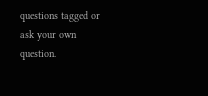questions tagged or ask your own question.